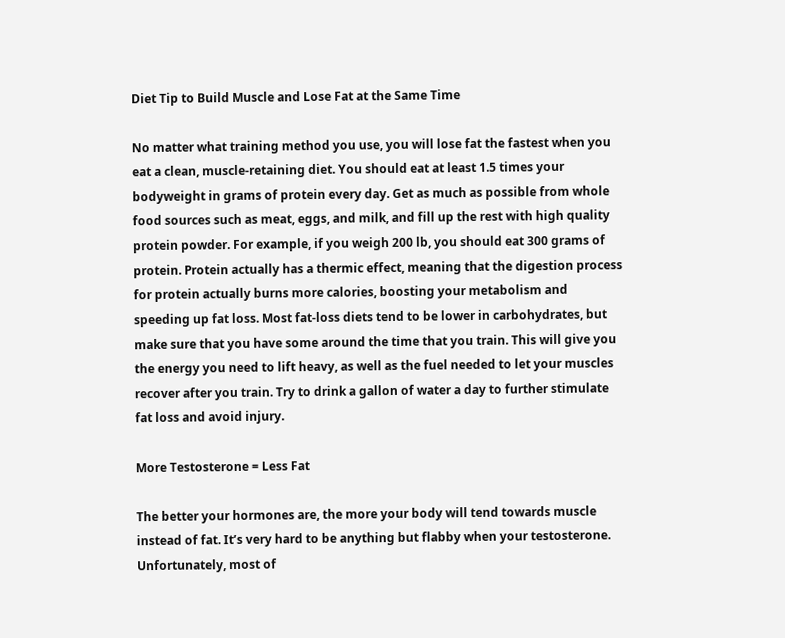Diet Tip to Build Muscle and Lose Fat at the Same Time

No matter what training method you use, you will lose fat the fastest when you eat a clean, muscle-retaining diet. You should eat at least 1.5 times your bodyweight in grams of protein every day. Get as much as possible from whole food sources such as meat, eggs, and milk, and fill up the rest with high quality protein powder. For example, if you weigh 200 lb, you should eat 300 grams of protein. Protein actually has a thermic effect, meaning that the digestion process for protein actually burns more calories, boosting your metabolism and speeding up fat loss. Most fat-loss diets tend to be lower in carbohydrates, but make sure that you have some around the time that you train. This will give you the energy you need to lift heavy, as well as the fuel needed to let your muscles recover after you train. Try to drink a gallon of water a day to further stimulate fat loss and avoid injury.

More Testosterone = Less Fat

The better your hormones are, the more your body will tend towards muscle instead of fat. It’s very hard to be anything but flabby when your testosterone. Unfortunately, most of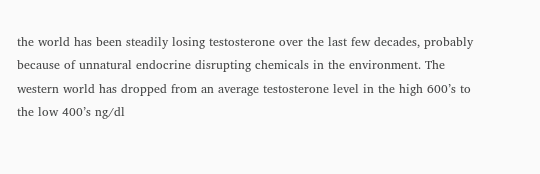the world has been steadily losing testosterone over the last few decades, probably because of unnatural endocrine disrupting chemicals in the environment. The western world has dropped from an average testosterone level in the high 600’s to the low 400’s ng/dl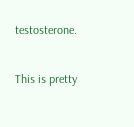testosterone.

This is pretty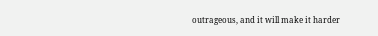outrageous, and it will make it harder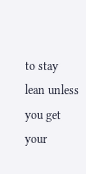to stay lean unless you get your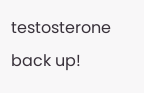testosterone back up!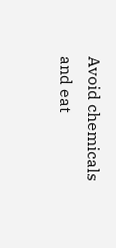Avoid chemicals and eat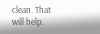clean. That will help.